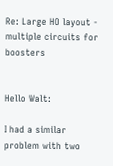Re: Large HO layout - multiple circuits for boosters


Hello Walt:

I had a similar problem with two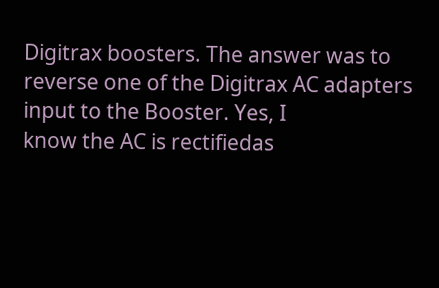Digitrax boosters. The answer was to
reverse one of the Digitrax AC adapters input to the Booster. Yes, I
know the AC is rectifiedas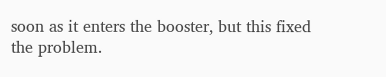soon as it enters the booster, but this fixed
the problem.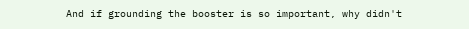And if grounding the booster is so important, why didn't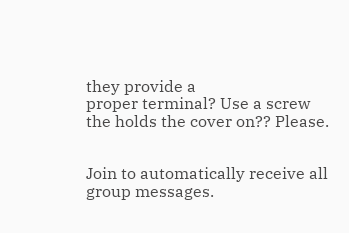they provide a
proper terminal? Use a screw the holds the cover on?? Please.


Join to automatically receive all group messages.